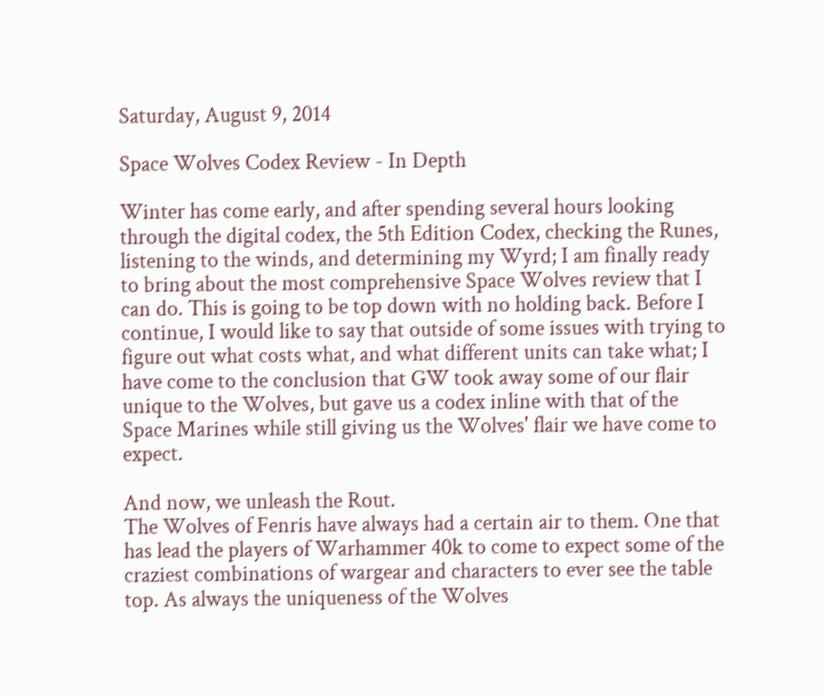Saturday, August 9, 2014

Space Wolves Codex Review - In Depth

Winter has come early, and after spending several hours looking through the digital codex, the 5th Edition Codex, checking the Runes, listening to the winds, and determining my Wyrd; I am finally ready to bring about the most comprehensive Space Wolves review that I can do. This is going to be top down with no holding back. Before I continue, I would like to say that outside of some issues with trying to figure out what costs what, and what different units can take what; I have come to the conclusion that GW took away some of our flair unique to the Wolves, but gave us a codex inline with that of the Space Marines while still giving us the Wolves' flair we have come to expect.

And now, we unleash the Rout.
The Wolves of Fenris have always had a certain air to them. One that has lead the players of Warhammer 40k to come to expect some of the craziest combinations of wargear and characters to ever see the table top. As always the uniqueness of the Wolves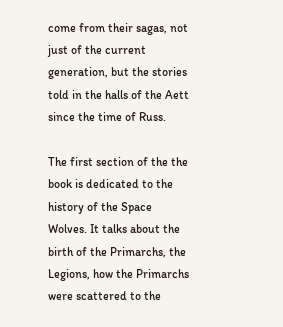come from their sagas, not just of the current generation, but the stories told in the halls of the Aett since the time of Russ.

The first section of the the book is dedicated to the history of the Space Wolves. It talks about the birth of the Primarchs, the Legions, how the Primarchs were scattered to the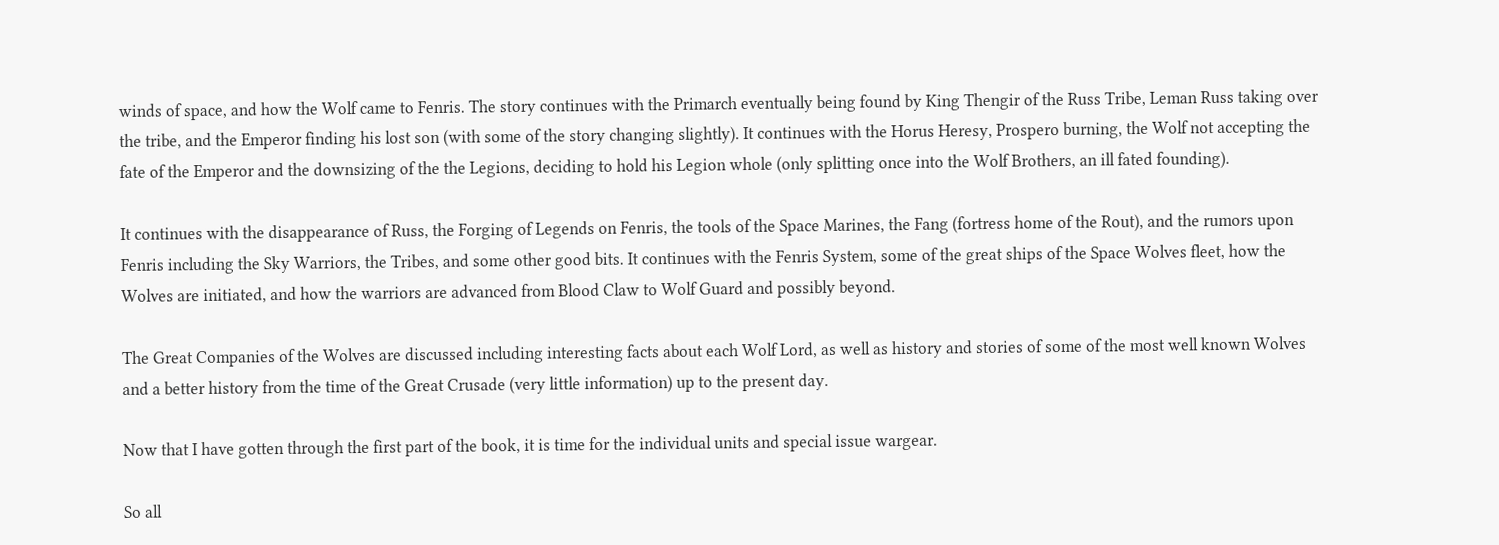winds of space, and how the Wolf came to Fenris. The story continues with the Primarch eventually being found by King Thengir of the Russ Tribe, Leman Russ taking over the tribe, and the Emperor finding his lost son (with some of the story changing slightly). It continues with the Horus Heresy, Prospero burning, the Wolf not accepting the fate of the Emperor and the downsizing of the the Legions, deciding to hold his Legion whole (only splitting once into the Wolf Brothers, an ill fated founding).

It continues with the disappearance of Russ, the Forging of Legends on Fenris, the tools of the Space Marines, the Fang (fortress home of the Rout), and the rumors upon Fenris including the Sky Warriors, the Tribes, and some other good bits. It continues with the Fenris System, some of the great ships of the Space Wolves fleet, how the Wolves are initiated, and how the warriors are advanced from Blood Claw to Wolf Guard and possibly beyond.

The Great Companies of the Wolves are discussed including interesting facts about each Wolf Lord, as well as history and stories of some of the most well known Wolves and a better history from the time of the Great Crusade (very little information) up to the present day.

Now that I have gotten through the first part of the book, it is time for the individual units and special issue wargear.

So all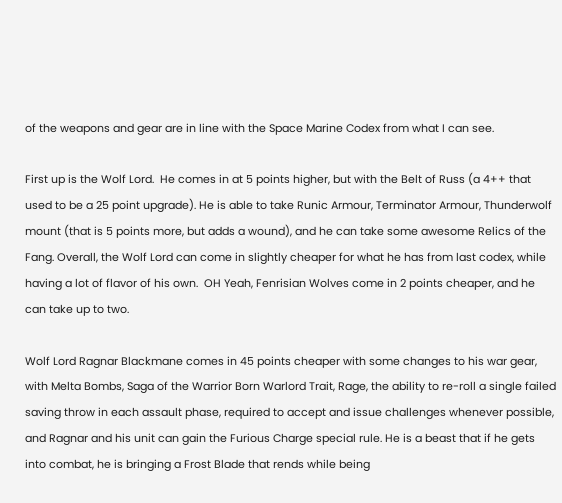of the weapons and gear are in line with the Space Marine Codex from what I can see.

First up is the Wolf Lord.  He comes in at 5 points higher, but with the Belt of Russ (a 4++ that used to be a 25 point upgrade). He is able to take Runic Armour, Terminator Armour, Thunderwolf mount (that is 5 points more, but adds a wound), and he can take some awesome Relics of the Fang. Overall, the Wolf Lord can come in slightly cheaper for what he has from last codex, while having a lot of flavor of his own.  OH Yeah, Fenrisian Wolves come in 2 points cheaper, and he can take up to two.

Wolf Lord Ragnar Blackmane comes in 45 points cheaper with some changes to his war gear, with Melta Bombs, Saga of the Warrior Born Warlord Trait, Rage, the ability to re-roll a single failed saving throw in each assault phase, required to accept and issue challenges whenever possible, and Ragnar and his unit can gain the Furious Charge special rule. He is a beast that if he gets into combat, he is bringing a Frost Blade that rends while being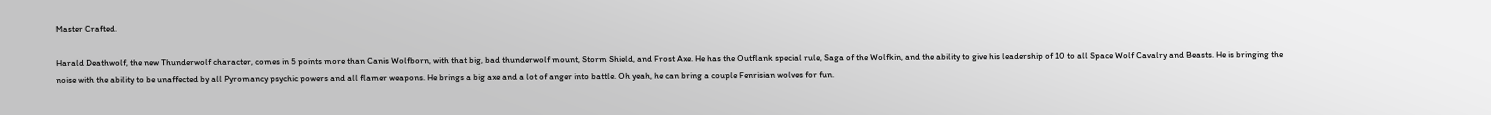Master Crafted.

Harald Deathwolf, the new Thunderwolf character, comes in 5 points more than Canis Wolfborn, with that big, bad thunderwolf mount, Storm Shield, and Frost Axe. He has the Outflank special rule, Saga of the Wolfkin, and the ability to give his leadership of 10 to all Space Wolf Cavalry and Beasts. He is bringing the noise with the ability to be unaffected by all Pyromancy psychic powers and all flamer weapons. He brings a big axe and a lot of anger into battle. Oh yeah, he can bring a couple Fenrisian wolves for fun.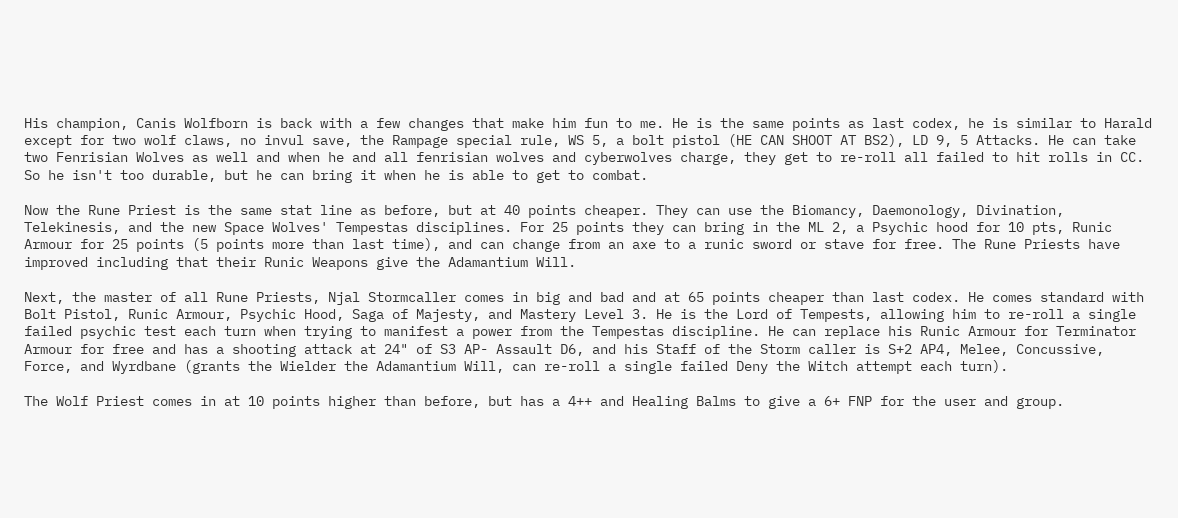His champion, Canis Wolfborn is back with a few changes that make him fun to me. He is the same points as last codex, he is similar to Harald except for two wolf claws, no invul save, the Rampage special rule, WS 5, a bolt pistol (HE CAN SHOOT AT BS2), LD 9, 5 Attacks. He can take two Fenrisian Wolves as well and when he and all fenrisian wolves and cyberwolves charge, they get to re-roll all failed to hit rolls in CC. So he isn't too durable, but he can bring it when he is able to get to combat.

Now the Rune Priest is the same stat line as before, but at 40 points cheaper. They can use the Biomancy, Daemonology, Divination, Telekinesis, and the new Space Wolves' Tempestas disciplines. For 25 points they can bring in the ML 2, a Psychic hood for 10 pts, Runic Armour for 25 points (5 points more than last time), and can change from an axe to a runic sword or stave for free. The Rune Priests have improved including that their Runic Weapons give the Adamantium Will.

Next, the master of all Rune Priests, Njal Stormcaller comes in big and bad and at 65 points cheaper than last codex. He comes standard with Bolt Pistol, Runic Armour, Psychic Hood, Saga of Majesty, and Mastery Level 3. He is the Lord of Tempests, allowing him to re-roll a single failed psychic test each turn when trying to manifest a power from the Tempestas discipline. He can replace his Runic Armour for Terminator Armour for free and has a shooting attack at 24" of S3 AP- Assault D6, and his Staff of the Storm caller is S+2 AP4, Melee, Concussive, Force, and Wyrdbane (grants the Wielder the Adamantium Will, can re-roll a single failed Deny the Witch attempt each turn).

The Wolf Priest comes in at 10 points higher than before, but has a 4++ and Healing Balms to give a 6+ FNP for the user and group.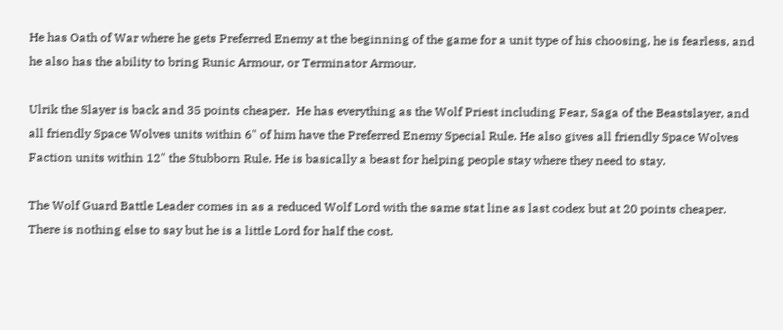He has Oath of War where he gets Preferred Enemy at the beginning of the game for a unit type of his choosing, he is fearless, and he also has the ability to bring Runic Armour, or Terminator Armour.

Ulrik the Slayer is back and 35 points cheaper.  He has everything as the Wolf Priest including Fear, Saga of the Beastslayer, and all friendly Space Wolves units within 6" of him have the Preferred Enemy Special Rule. He also gives all friendly Space Wolves Faction units within 12" the Stubborn Rule. He is basically a beast for helping people stay where they need to stay.

The Wolf Guard Battle Leader comes in as a reduced Wolf Lord with the same stat line as last codex but at 20 points cheaper. There is nothing else to say but he is a little Lord for half the cost.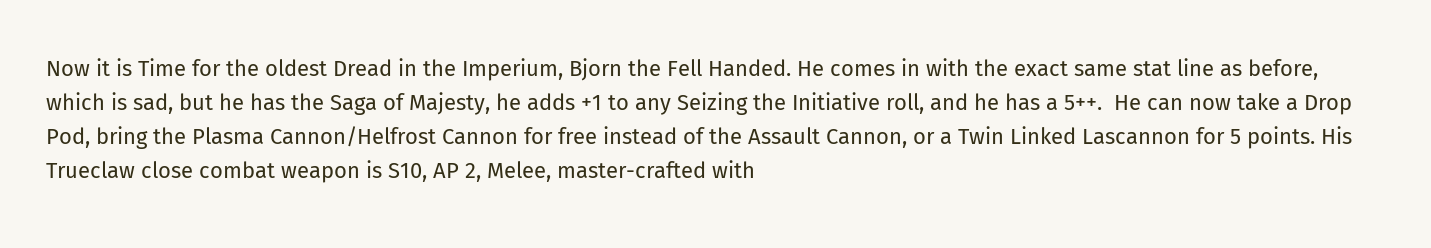Now it is Time for the oldest Dread in the Imperium, Bjorn the Fell Handed. He comes in with the exact same stat line as before, which is sad, but he has the Saga of Majesty, he adds +1 to any Seizing the Initiative roll, and he has a 5++.  He can now take a Drop Pod, bring the Plasma Cannon/Helfrost Cannon for free instead of the Assault Cannon, or a Twin Linked Lascannon for 5 points. His Trueclaw close combat weapon is S10, AP 2, Melee, master-crafted with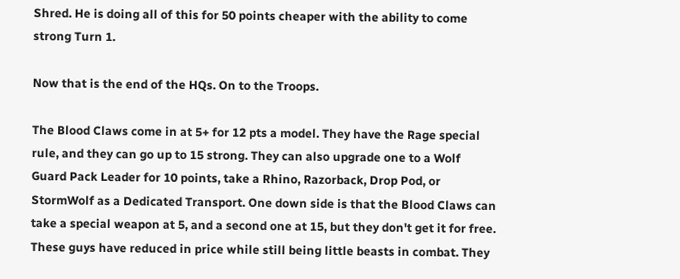Shred. He is doing all of this for 50 points cheaper with the ability to come strong Turn 1.

Now that is the end of the HQs. On to the Troops.

The Blood Claws come in at 5+ for 12 pts a model. They have the Rage special rule, and they can go up to 15 strong. They can also upgrade one to a Wolf Guard Pack Leader for 10 points, take a Rhino, Razorback, Drop Pod, or StormWolf as a Dedicated Transport. One down side is that the Blood Claws can take a special weapon at 5, and a second one at 15, but they don't get it for free. These guys have reduced in price while still being little beasts in combat. They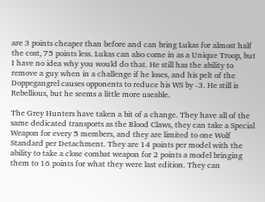are 3 points cheaper than before and can bring Lukas for almost half the cost, 75 points less. Lukas can also come in as a Unique Troop, but I have no idea why you would do that. He still has the ability to remove a guy when in a challenge if he loses, and his pelt of the Doppegangrel causes opponents to reduce his WS by -3. He still is Rebellious, but he seems a little more useable.

The Grey Hunters have taken a bit of a change. They have all of the same dedicated transports as the Blood Claws, they can take a Special Weapon for every 5 members, and they are limited to one Wolf Standard per Detachment. They are 14 points per model with the ability to take a close combat weapon for 2 points a model bringing them to 16 points for what they were last edition. They can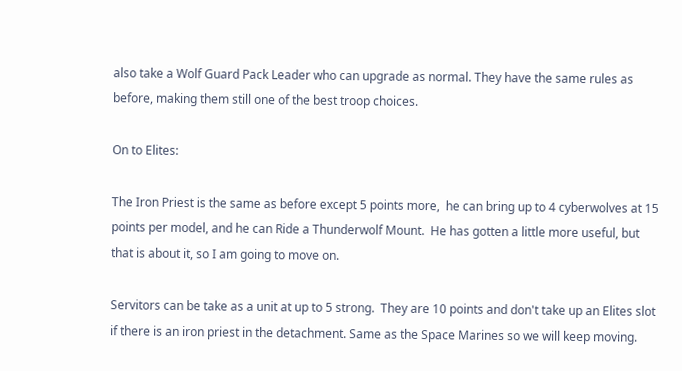also take a Wolf Guard Pack Leader who can upgrade as normal. They have the same rules as before, making them still one of the best troop choices.

On to Elites:

The Iron Priest is the same as before except 5 points more,  he can bring up to 4 cyberwolves at 15 points per model, and he can Ride a Thunderwolf Mount.  He has gotten a little more useful, but that is about it, so I am going to move on.

Servitors can be take as a unit at up to 5 strong.  They are 10 points and don't take up an Elites slot if there is an iron priest in the detachment. Same as the Space Marines so we will keep moving.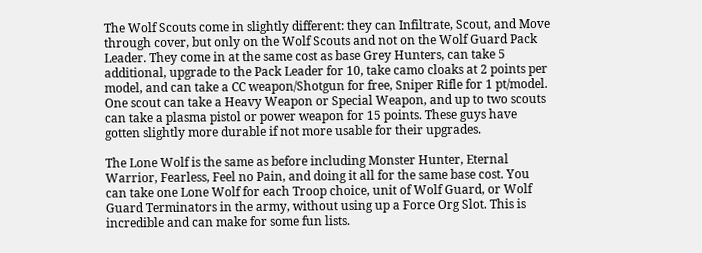The Wolf Scouts come in slightly different: they can Infiltrate, Scout, and Move through cover, but only on the Wolf Scouts and not on the Wolf Guard Pack Leader. They come in at the same cost as base Grey Hunters, can take 5 additional, upgrade to the Pack Leader for 10, take camo cloaks at 2 points per model, and can take a CC weapon/Shotgun for free, Sniper Rifle for 1 pt/model. One scout can take a Heavy Weapon or Special Weapon, and up to two scouts can take a plasma pistol or power weapon for 15 points. These guys have gotten slightly more durable if not more usable for their upgrades.

The Lone Wolf is the same as before including Monster Hunter, Eternal Warrior, Fearless, Feel no Pain, and doing it all for the same base cost. You can take one Lone Wolf for each Troop choice, unit of Wolf Guard, or Wolf Guard Terminators in the army, without using up a Force Org Slot. This is incredible and can make for some fun lists.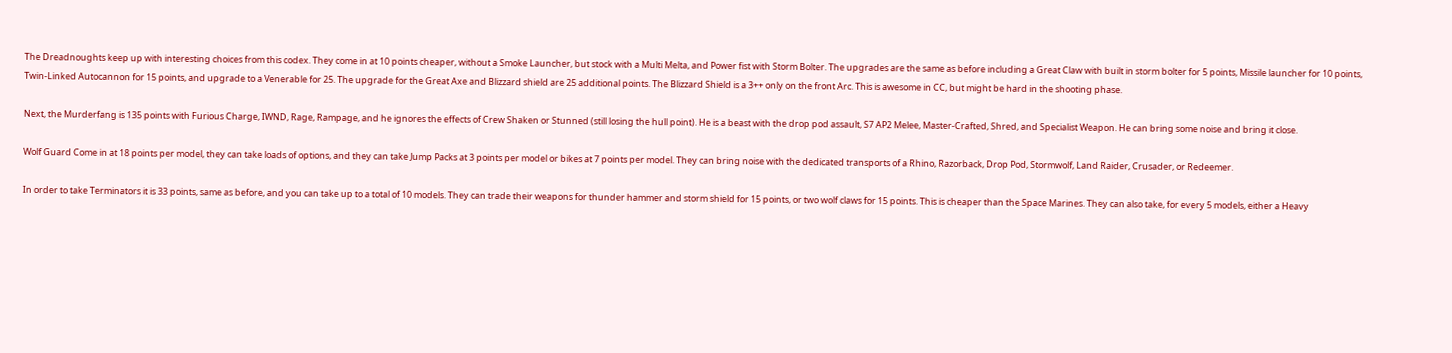The Dreadnoughts keep up with interesting choices from this codex. They come in at 10 points cheaper, without a Smoke Launcher, but stock with a Multi Melta, and Power fist with Storm Bolter. The upgrades are the same as before including a Great Claw with built in storm bolter for 5 points, Missile launcher for 10 points, Twin-Linked Autocannon for 15 points, and upgrade to a Venerable for 25. The upgrade for the Great Axe and Blizzard shield are 25 additional points. The Blizzard Shield is a 3++ only on the front Arc. This is awesome in CC, but might be hard in the shooting phase.

Next, the Murderfang is 135 points with Furious Charge, IWND, Rage, Rampage, and he ignores the effects of Crew Shaken or Stunned (still losing the hull point). He is a beast with the drop pod assault, S7 AP2 Melee, Master-Crafted, Shred, and Specialist Weapon. He can bring some noise and bring it close.

Wolf Guard Come in at 18 points per model, they can take loads of options, and they can take Jump Packs at 3 points per model or bikes at 7 points per model. They can bring noise with the dedicated transports of a Rhino, Razorback, Drop Pod, Stormwolf, Land Raider, Crusader, or Redeemer.

In order to take Terminators it is 33 points, same as before, and you can take up to a total of 10 models. They can trade their weapons for thunder hammer and storm shield for 15 points, or two wolf claws for 15 points. This is cheaper than the Space Marines. They can also take, for every 5 models, either a Heavy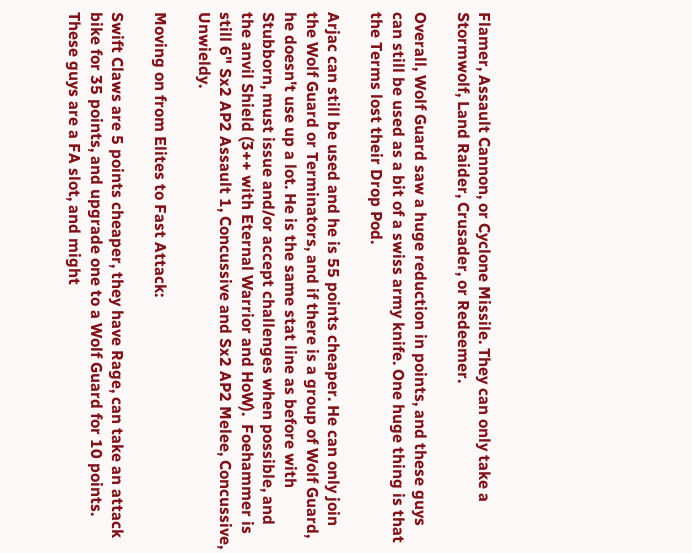Flamer, Assault Cannon, or Cyclone Missile. They can only take a Stormwolf, Land Raider, Crusader, or Redeemer.

Overall, Wolf Guard saw a huge reduction in points, and these guys can still be used as a bit of a swiss army knife. One huge thing is that the Terms lost their Drop Pod.

Arjac can still be used and he is 55 points cheaper. He can only join the Wolf Guard or Terminators, and if there is a group of Wolf Guard, he doesn't use up a lot. He is the same stat line as before with Stubborn, must issue and/or accept challenges when possible, and the anvil Shield (3++ with Eternal Warrior and HoW).  Foehammer is still 6" Sx2 AP2 Assault 1, Concussive and Sx2 AP2 Melee, Concussive, Unwieldy.

Moving on from Elites to Fast Attack:

Swift Claws are 5 points cheaper, they have Rage, can take an attack bike for 35 points, and upgrade one to a Wolf Guard for 10 points. These guys are a FA slot, and might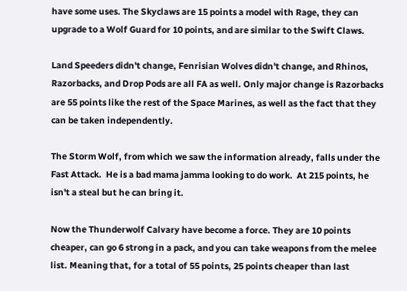have some uses. The Skyclaws are 15 points a model with Rage, they can upgrade to a Wolf Guard for 10 points, and are similar to the Swift Claws.

Land Speeders didn't change, Fenrisian Wolves didn't change, and Rhinos, Razorbacks, and Drop Pods are all FA as well. Only major change is Razorbacks are 55 points like the rest of the Space Marines, as well as the fact that they can be taken independently.

The Storm Wolf, from which we saw the information already, falls under the Fast Attack.  He is a bad mama jamma looking to do work.  At 215 points, he isn't a steal but he can bring it.

Now the Thunderwolf Calvary have become a force. They are 10 points cheaper, can go 6 strong in a pack, and you can take weapons from the melee list. Meaning that, for a total of 55 points, 25 points cheaper than last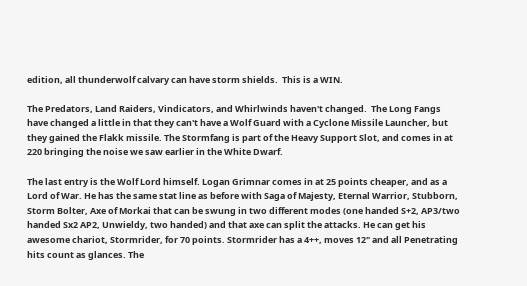edition, all thunderwolf calvary can have storm shields.  This is a WIN.

The Predators, Land Raiders, Vindicators, and Whirlwinds haven't changed.  The Long Fangs have changed a little in that they can't have a Wolf Guard with a Cyclone Missile Launcher, but they gained the Flakk missile. The Stormfang is part of the Heavy Support Slot, and comes in at 220 bringing the noise we saw earlier in the White Dwarf.

The last entry is the Wolf Lord himself. Logan Grimnar comes in at 25 points cheaper, and as a Lord of War. He has the same stat line as before with Saga of Majesty, Eternal Warrior, Stubborn, Storm Bolter, Axe of Morkai that can be swung in two different modes (one handed S+2, AP3/two handed Sx2 AP2, Unwieldy, two handed) and that axe can split the attacks. He can get his awesome chariot, Stormrider, for 70 points. Stormrider has a 4++, moves 12" and all Penetrating hits count as glances. The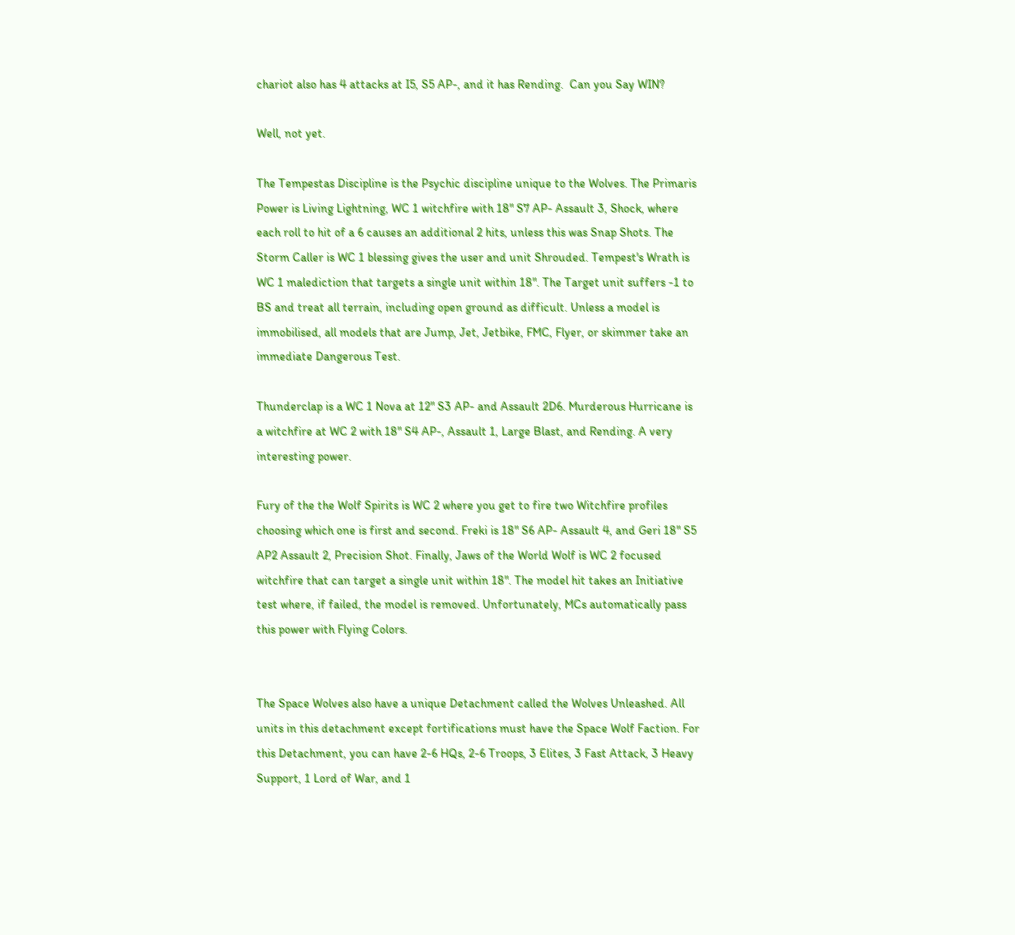chariot also has 4 attacks at I5, S5 AP-, and it has Rending.  Can you Say WIN?

Well, not yet.

The Tempestas Discipline is the Psychic discipline unique to the Wolves. The Primaris Power is Living Lightning, WC 1 witchfire with 18" S7 AP- Assault 3, Shock, where each roll to hit of a 6 causes an additional 2 hits, unless this was Snap Shots. The Storm Caller is WC 1 blessing gives the user and unit Shrouded. Tempest's Wrath is WC 1 malediction that targets a single unit within 18". The Target unit suffers -1 to BS and treat all terrain, including open ground as difficult. Unless a model is immobilised, all models that are Jump, Jet, Jetbike, FMC, Flyer, or skimmer take an immediate Dangerous Test.

Thunderclap is a WC 1 Nova at 12" S3 AP- and Assault 2D6. Murderous Hurricane is a witchfire at WC 2 with 18" S4 AP-, Assault 1, Large Blast, and Rending. A very interesting power.

Fury of the the Wolf Spirits is WC 2 where you get to fire two Witchfire profiles choosing which one is first and second. Freki is 18" S6 AP- Assault 4, and Geri 18" S5 AP2 Assault 2, Precision Shot. Finally, Jaws of the World Wolf is WC 2 focused witchfire that can target a single unit within 18". The model hit takes an Initiative test where, if failed, the model is removed. Unfortunately, MCs automatically pass this power with Flying Colors.


The Space Wolves also have a unique Detachment called the Wolves Unleashed. All units in this detachment except fortifications must have the Space Wolf Faction. For this Detachment, you can have 2-6 HQs, 2-6 Troops, 3 Elites, 3 Fast Attack, 3 Heavy Support, 1 Lord of War, and 1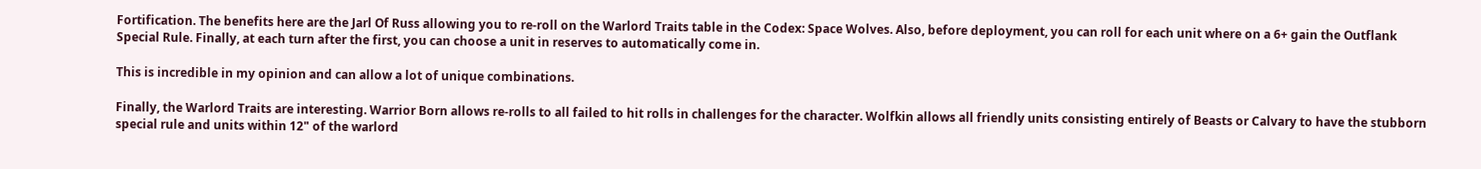Fortification. The benefits here are the Jarl Of Russ allowing you to re-roll on the Warlord Traits table in the Codex: Space Wolves. Also, before deployment, you can roll for each unit where on a 6+ gain the Outflank Special Rule. Finally, at each turn after the first, you can choose a unit in reserves to automatically come in.

This is incredible in my opinion and can allow a lot of unique combinations.

Finally, the Warlord Traits are interesting. Warrior Born allows re-rolls to all failed to hit rolls in challenges for the character. Wolfkin allows all friendly units consisting entirely of Beasts or Calvary to have the stubborn special rule and units within 12" of the warlord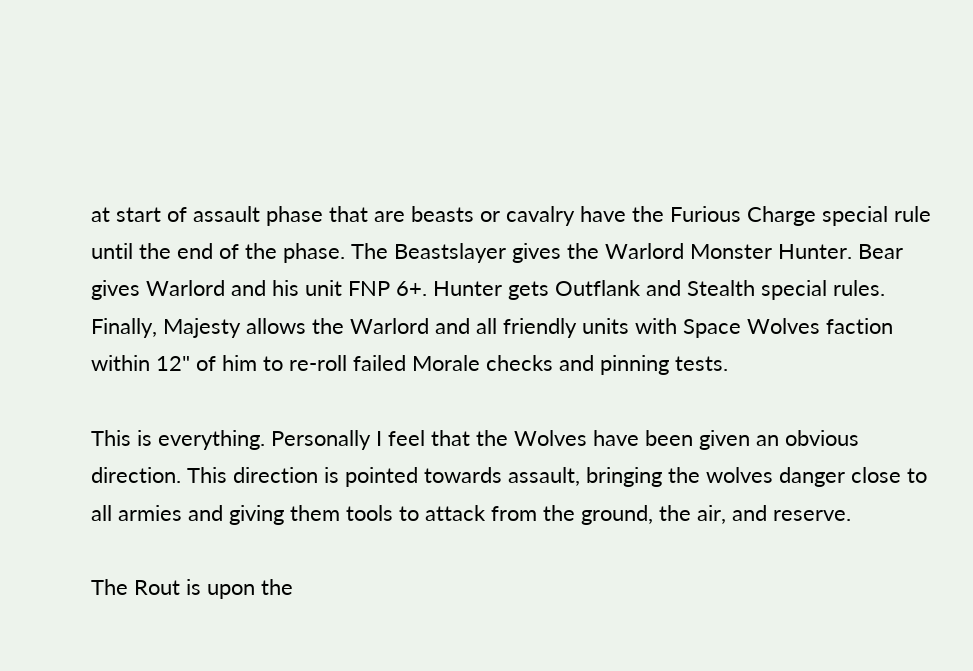at start of assault phase that are beasts or cavalry have the Furious Charge special rule until the end of the phase. The Beastslayer gives the Warlord Monster Hunter. Bear gives Warlord and his unit FNP 6+. Hunter gets Outflank and Stealth special rules. Finally, Majesty allows the Warlord and all friendly units with Space Wolves faction within 12" of him to re-roll failed Morale checks and pinning tests.

This is everything. Personally I feel that the Wolves have been given an obvious direction. This direction is pointed towards assault, bringing the wolves danger close to all armies and giving them tools to attack from the ground, the air, and reserve.

The Rout is upon the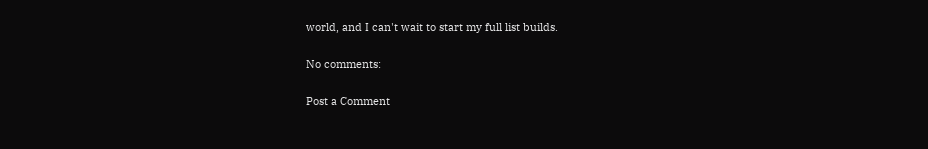world, and I can't wait to start my full list builds.

No comments:

Post a Comment